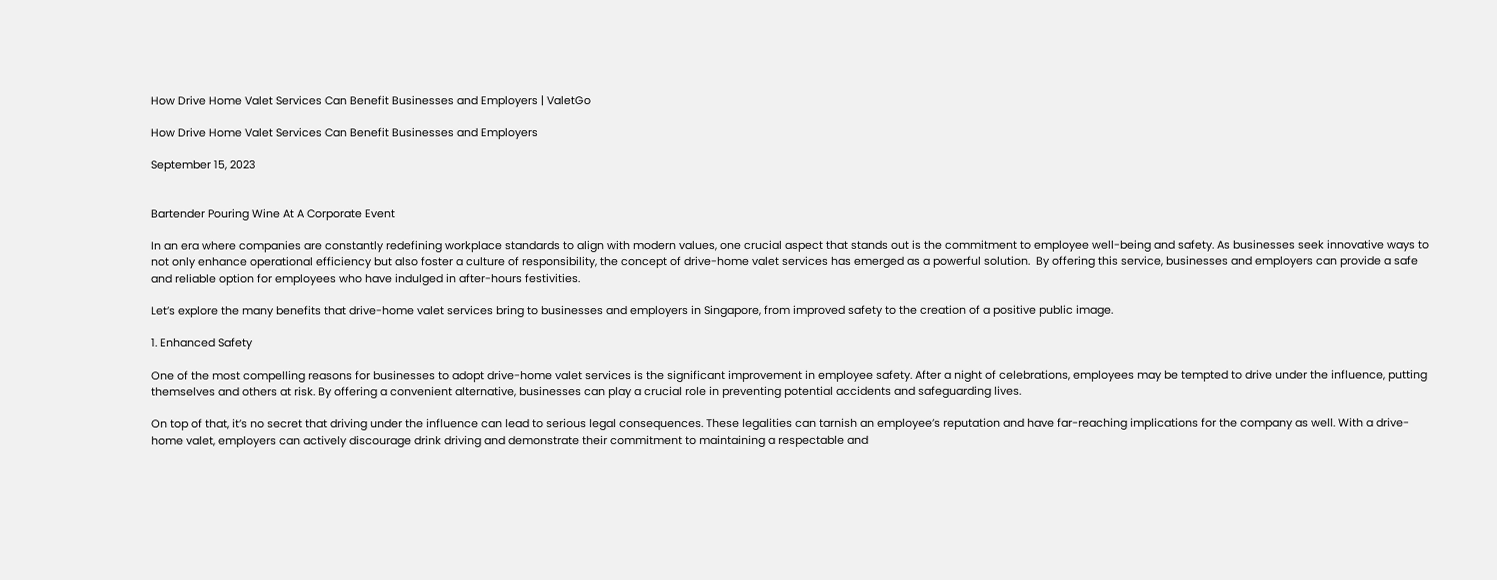How Drive Home Valet Services Can Benefit Businesses and Employers | ValetGo

How Drive Home Valet Services Can Benefit Businesses and Employers

September 15, 2023


Bartender Pouring Wine At A Corporate Event

In an era where companies are constantly redefining workplace standards to align with modern values, one crucial aspect that stands out is the commitment to employee well-being and safety. As businesses seek innovative ways to not only enhance operational efficiency but also foster a culture of responsibility, the concept of drive-home valet services has emerged as a powerful solution.  By offering this service, businesses and employers can provide a safe and reliable option for employees who have indulged in after-hours festivities.

Let’s explore the many benefits that drive-home valet services bring to businesses and employers in Singapore, from improved safety to the creation of a positive public image.

1. Enhanced Safety

One of the most compelling reasons for businesses to adopt drive-home valet services is the significant improvement in employee safety. After a night of celebrations, employees may be tempted to drive under the influence, putting themselves and others at risk. By offering a convenient alternative, businesses can play a crucial role in preventing potential accidents and safeguarding lives.

On top of that, it’s no secret that driving under the influence can lead to serious legal consequences. These legalities can tarnish an employee’s reputation and have far-reaching implications for the company as well. With a drive-home valet, employers can actively discourage drink driving and demonstrate their commitment to maintaining a respectable and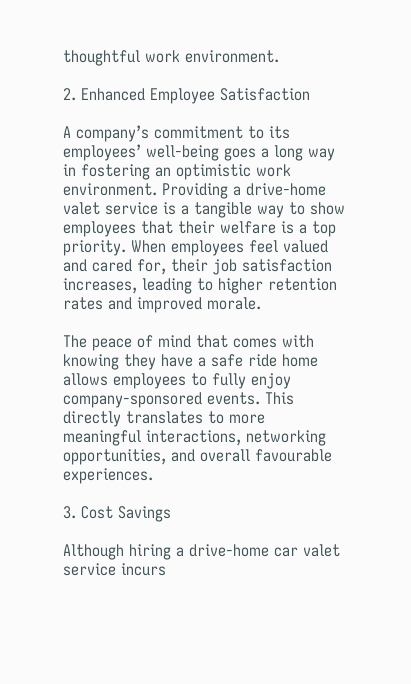thoughtful work environment.

2. Enhanced Employee Satisfaction

A company’s commitment to its employees’ well-being goes a long way in fostering an optimistic work environment. Providing a drive-home valet service is a tangible way to show employees that their welfare is a top priority. When employees feel valued and cared for, their job satisfaction increases, leading to higher retention rates and improved morale.

The peace of mind that comes with knowing they have a safe ride home allows employees to fully enjoy company-sponsored events. This directly translates to more meaningful interactions, networking opportunities, and overall favourable experiences.

3. Cost Savings

Although hiring a drive-home car valet service incurs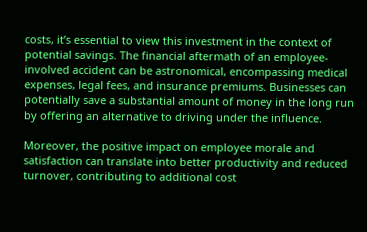costs, it’s essential to view this investment in the context of potential savings. The financial aftermath of an employee-involved accident can be astronomical, encompassing medical expenses, legal fees, and insurance premiums. Businesses can potentially save a substantial amount of money in the long run by offering an alternative to driving under the influence.

Moreover, the positive impact on employee morale and satisfaction can translate into better productivity and reduced turnover, contributing to additional cost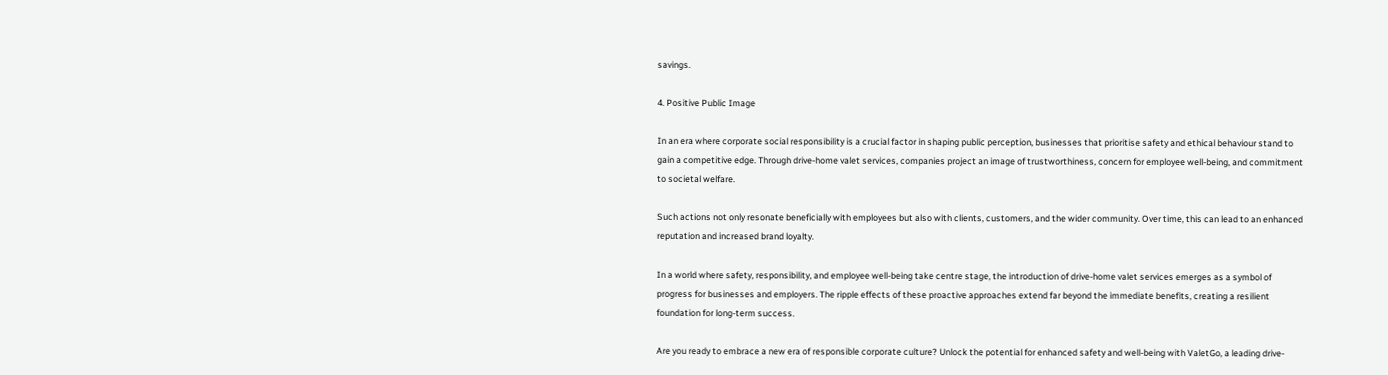savings.

4. Positive Public Image

In an era where corporate social responsibility is a crucial factor in shaping public perception, businesses that prioritise safety and ethical behaviour stand to gain a competitive edge. Through drive-home valet services, companies project an image of trustworthiness, concern for employee well-being, and commitment to societal welfare.

Such actions not only resonate beneficially with employees but also with clients, customers, and the wider community. Over time, this can lead to an enhanced reputation and increased brand loyalty.

In a world where safety, responsibility, and employee well-being take centre stage, the introduction of drive-home valet services emerges as a symbol of progress for businesses and employers. The ripple effects of these proactive approaches extend far beyond the immediate benefits, creating a resilient foundation for long-term success.

Are you ready to embrace a new era of responsible corporate culture? Unlock the potential for enhanced safety and well-being with ValetGo, a leading drive-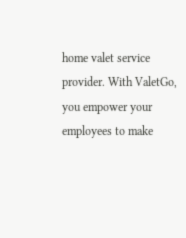home valet service provider. With ValetGo, you empower your employees to make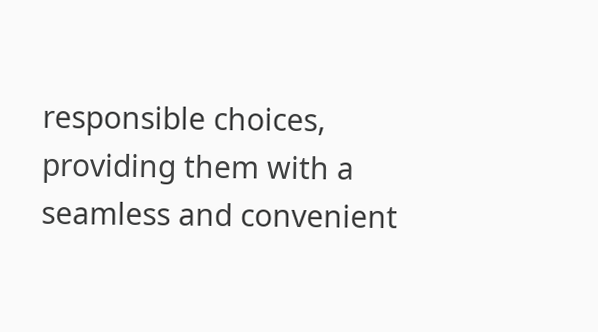responsible choices, providing them with a seamless and convenient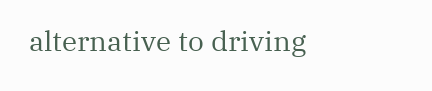alternative to driving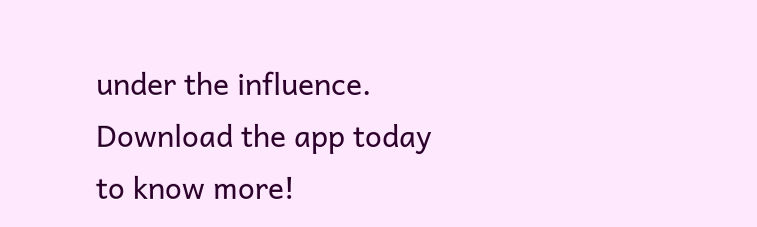under the influence. Download the app today to know more!